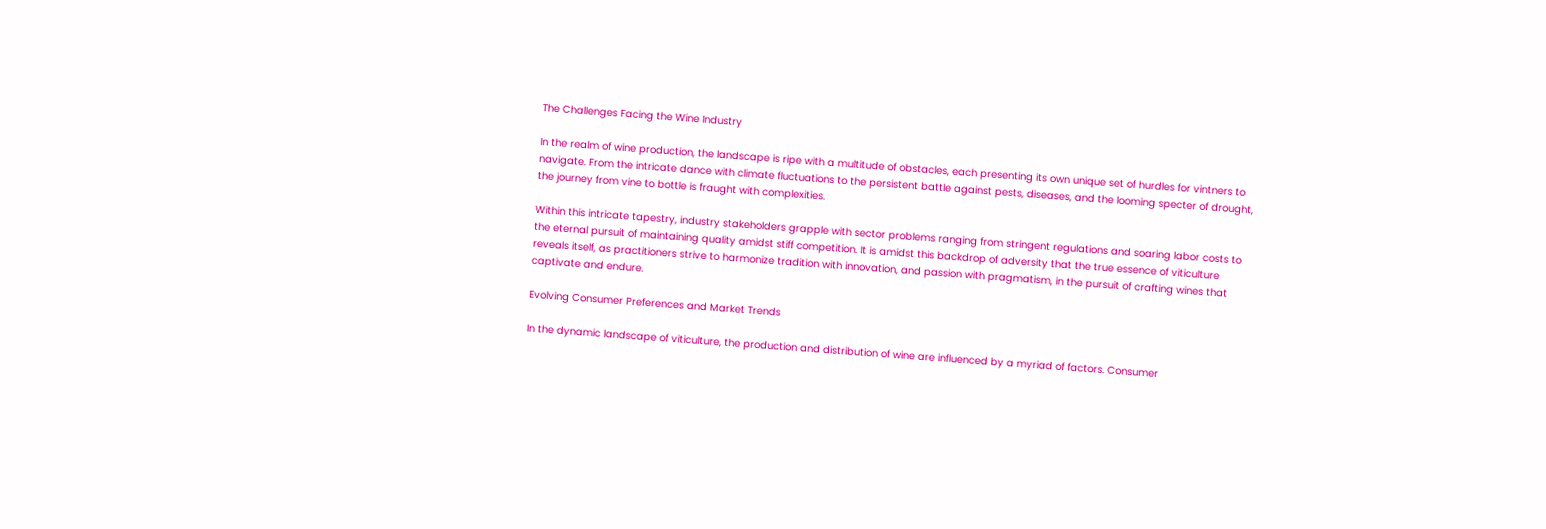The Challenges Facing the Wine Industry

In the realm of wine production, the landscape is ripe with a multitude of obstacles, each presenting its own unique set of hurdles for vintners to navigate. From the intricate dance with climate fluctuations to the persistent battle against pests, diseases, and the looming specter of drought, the journey from vine to bottle is fraught with complexities.

Within this intricate tapestry, industry stakeholders grapple with sector problems ranging from stringent regulations and soaring labor costs to the eternal pursuit of maintaining quality amidst stiff competition. It is amidst this backdrop of adversity that the true essence of viticulture reveals itself, as practitioners strive to harmonize tradition with innovation, and passion with pragmatism, in the pursuit of crafting wines that captivate and endure.

Evolving Consumer Preferences and Market Trends

In the dynamic landscape of viticulture, the production and distribution of wine are influenced by a myriad of factors. Consumer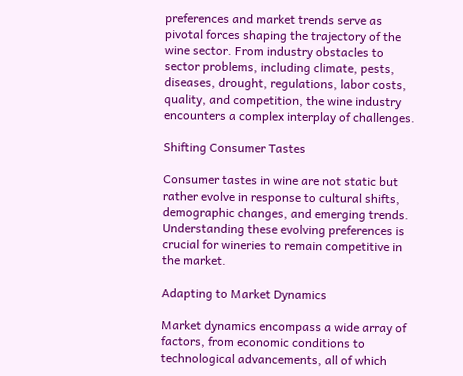preferences and market trends serve as pivotal forces shaping the trajectory of the wine sector. From industry obstacles to sector problems, including climate, pests, diseases, drought, regulations, labor costs, quality, and competition, the wine industry encounters a complex interplay of challenges.

Shifting Consumer Tastes

Consumer tastes in wine are not static but rather evolve in response to cultural shifts, demographic changes, and emerging trends. Understanding these evolving preferences is crucial for wineries to remain competitive in the market.

Adapting to Market Dynamics

Market dynamics encompass a wide array of factors, from economic conditions to technological advancements, all of which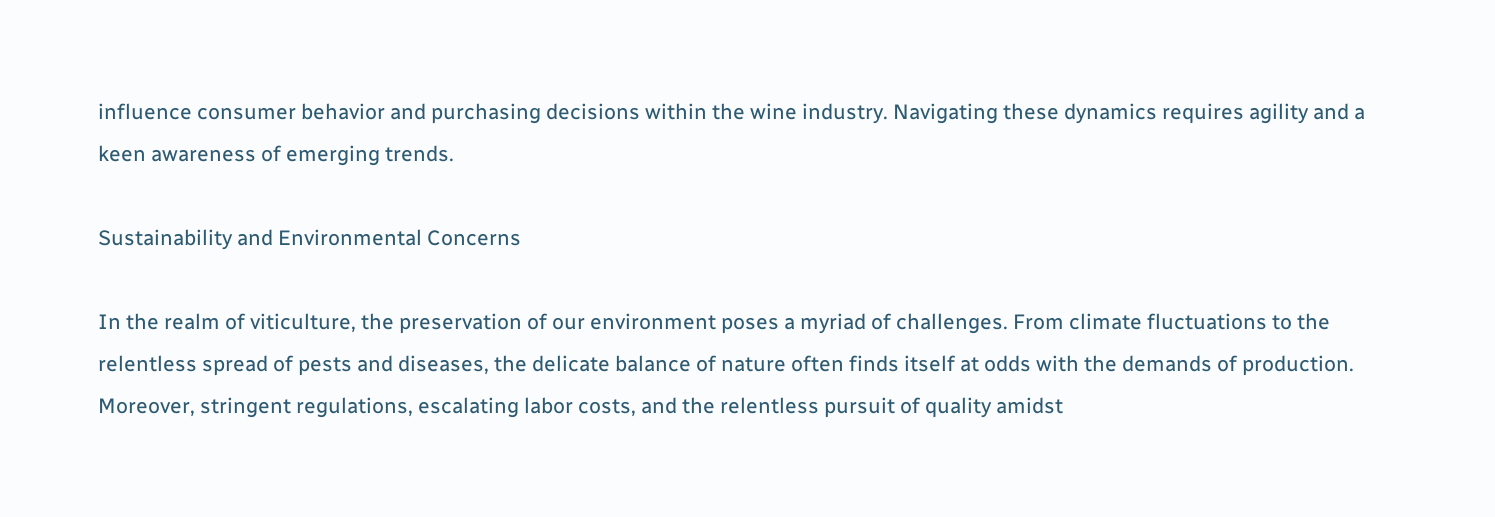influence consumer behavior and purchasing decisions within the wine industry. Navigating these dynamics requires agility and a keen awareness of emerging trends.

Sustainability and Environmental Concerns

In the realm of viticulture, the preservation of our environment poses a myriad of challenges. From climate fluctuations to the relentless spread of pests and diseases, the delicate balance of nature often finds itself at odds with the demands of production. Moreover, stringent regulations, escalating labor costs, and the relentless pursuit of quality amidst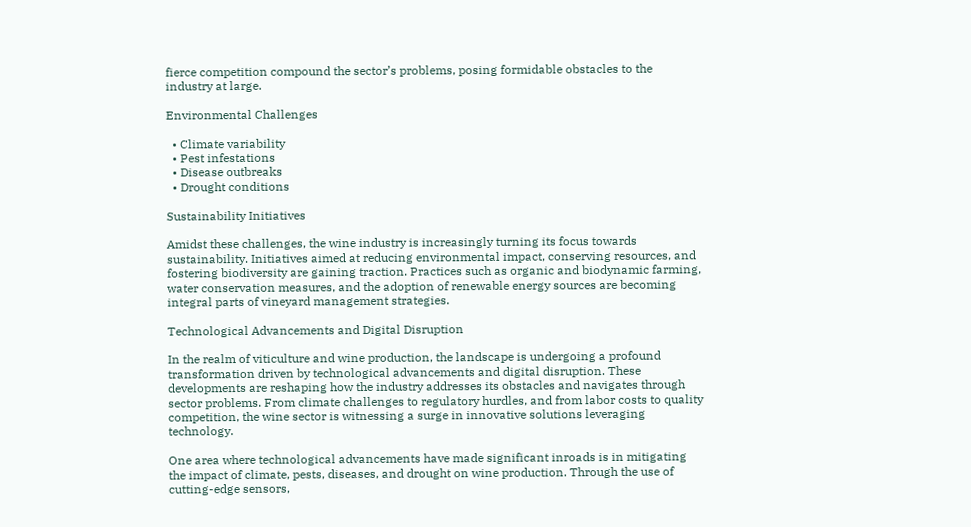fierce competition compound the sector’s problems, posing formidable obstacles to the industry at large.

Environmental Challenges

  • Climate variability
  • Pest infestations
  • Disease outbreaks
  • Drought conditions

Sustainability Initiatives

Amidst these challenges, the wine industry is increasingly turning its focus towards sustainability. Initiatives aimed at reducing environmental impact, conserving resources, and fostering biodiversity are gaining traction. Practices such as organic and biodynamic farming, water conservation measures, and the adoption of renewable energy sources are becoming integral parts of vineyard management strategies.

Technological Advancements and Digital Disruption

In the realm of viticulture and wine production, the landscape is undergoing a profound transformation driven by technological advancements and digital disruption. These developments are reshaping how the industry addresses its obstacles and navigates through sector problems. From climate challenges to regulatory hurdles, and from labor costs to quality competition, the wine sector is witnessing a surge in innovative solutions leveraging technology.

One area where technological advancements have made significant inroads is in mitigating the impact of climate, pests, diseases, and drought on wine production. Through the use of cutting-edge sensors,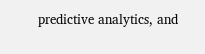predictive analytics, and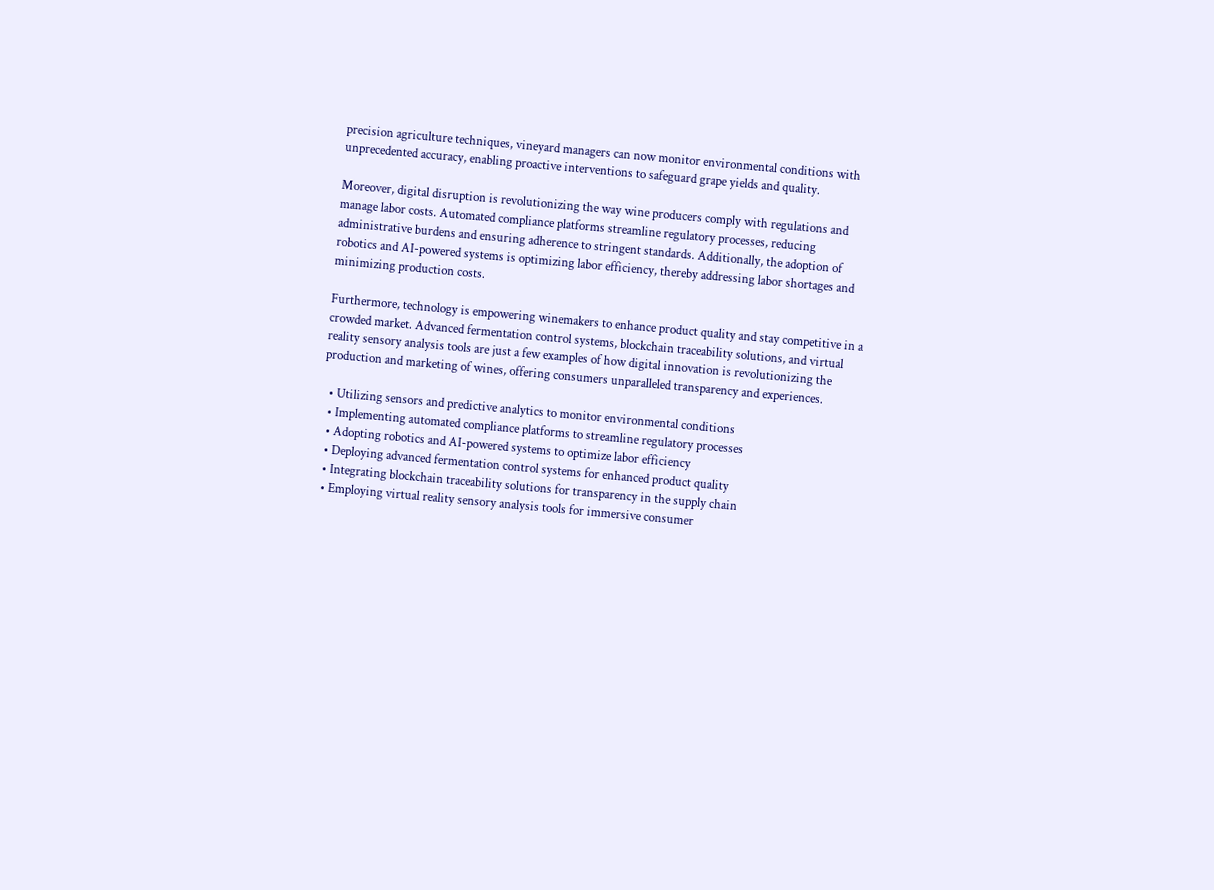precision agriculture techniques, vineyard managers can now monitor environmental conditions with unprecedented accuracy, enabling proactive interventions to safeguard grape yields and quality.

Moreover, digital disruption is revolutionizing the way wine producers comply with regulations and manage labor costs. Automated compliance platforms streamline regulatory processes, reducing administrative burdens and ensuring adherence to stringent standards. Additionally, the adoption of robotics and AI-powered systems is optimizing labor efficiency, thereby addressing labor shortages and minimizing production costs.

Furthermore, technology is empowering winemakers to enhance product quality and stay competitive in a crowded market. Advanced fermentation control systems, blockchain traceability solutions, and virtual reality sensory analysis tools are just a few examples of how digital innovation is revolutionizing the production and marketing of wines, offering consumers unparalleled transparency and experiences.

  • Utilizing sensors and predictive analytics to monitor environmental conditions
  • Implementing automated compliance platforms to streamline regulatory processes
  • Adopting robotics and AI-powered systems to optimize labor efficiency
  • Deploying advanced fermentation control systems for enhanced product quality
  • Integrating blockchain traceability solutions for transparency in the supply chain
  • Employing virtual reality sensory analysis tools for immersive consumer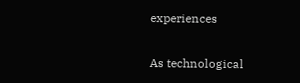experiences

As technological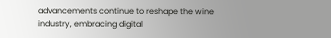advancements continue to reshape the wine industry, embracing digital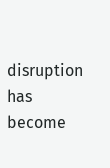disruption has become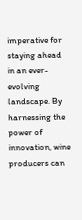imperative for staying ahead in an ever-evolving landscape. By harnessing the power of innovation, wine producers can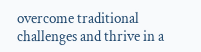overcome traditional challenges and thrive in a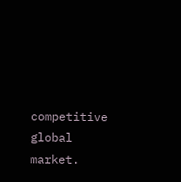competitive global market.